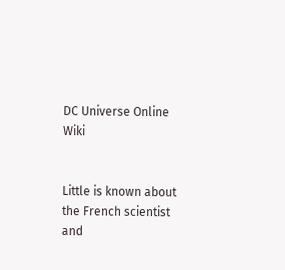DC Universe Online Wiki


Little is known about the French scientist and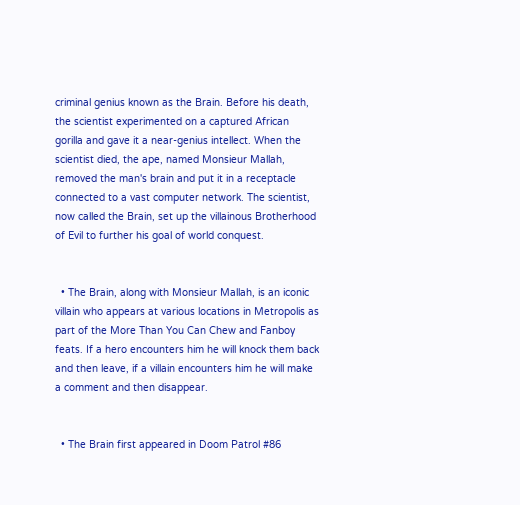criminal genius known as the Brain. Before his death, the scientist experimented on a captured African gorilla and gave it a near-genius intellect. When the scientist died, the ape, named Monsieur Mallah, removed the man's brain and put it in a receptacle connected to a vast computer network. The scientist, now called the Brain, set up the villainous Brotherhood of Evil to further his goal of world conquest.


  • The Brain, along with Monsieur Mallah, is an iconic villain who appears at various locations in Metropolis as part of the More Than You Can Chew and Fanboy feats. If a hero encounters him he will knock them back and then leave, if a villain encounters him he will make a comment and then disappear.


  • The Brain first appeared in Doom Patrol #86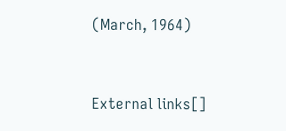(March, 1964)


External links[]